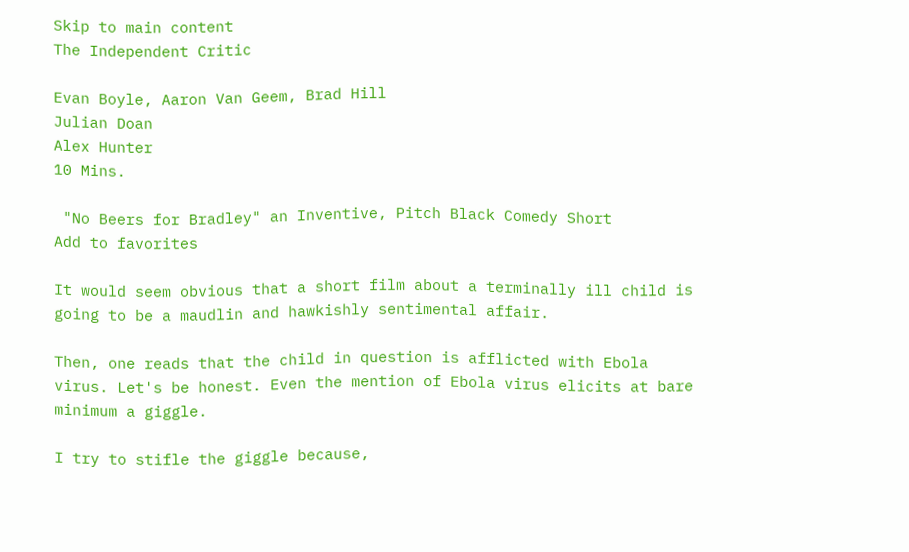Skip to main content
The Independent Critic

Evan Boyle, Aaron Van Geem, Brad Hill
Julian Doan
Alex Hunter
10 Mins.

 "No Beers for Bradley" an Inventive, Pitch Black Comedy Short
Add to favorites

It would seem obvious that a short film about a terminally ill child is going to be a maudlin and hawkishly sentimental affair.

Then, one reads that the child in question is afflicted with Ebola virus. Let's be honest. Even the mention of Ebola virus elicits at bare minimum a giggle.

I try to stifle the giggle because,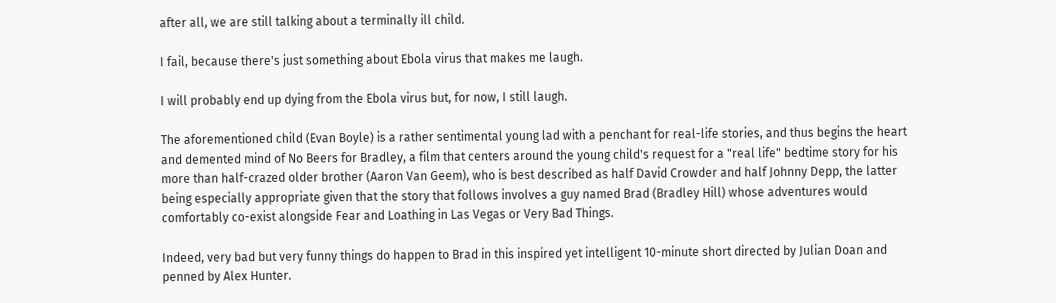after all, we are still talking about a terminally ill child.

I fail, because there's just something about Ebola virus that makes me laugh.

I will probably end up dying from the Ebola virus but, for now, I still laugh.

The aforementioned child (Evan Boyle) is a rather sentimental young lad with a penchant for real-life stories, and thus begins the heart and demented mind of No Beers for Bradley, a film that centers around the young child's request for a "real life" bedtime story for his more than half-crazed older brother (Aaron Van Geem), who is best described as half David Crowder and half Johnny Depp, the latter being especially appropriate given that the story that follows involves a guy named Brad (Bradley Hill) whose adventures would comfortably co-exist alongside Fear and Loathing in Las Vegas or Very Bad Things.

Indeed, very bad but very funny things do happen to Brad in this inspired yet intelligent 10-minute short directed by Julian Doan and penned by Alex Hunter.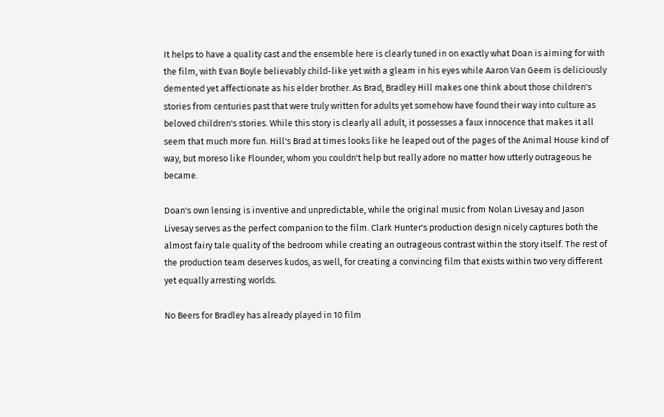It helps to have a quality cast and the ensemble here is clearly tuned in on exactly what Doan is aiming for with the film, with Evan Boyle believably child-like yet with a gleam in his eyes while Aaron Van Geem is deliciously demented yet affectionate as his elder brother. As Brad, Bradley Hill makes one think about those children's stories from centuries past that were truly written for adults yet somehow have found their way into culture as beloved children's stories. While this story is clearly all adult, it possesses a faux innocence that makes it all seem that much more fun. Hill's Brad at times looks like he leaped out of the pages of the Animal House kind of way, but moreso like Flounder, whom you couldn't help but really adore no matter how utterly outrageous he became.

Doan's own lensing is inventive and unpredictable, while the original music from Nolan Livesay and Jason Livesay serves as the perfect companion to the film. Clark Hunter's production design nicely captures both the almost fairy tale quality of the bedroom while creating an outrageous contrast within the story itself. The rest of the production team deserves kudos, as well, for creating a convincing film that exists within two very different yet equally arresting worlds.

No Beers for Bradley has already played in 10 film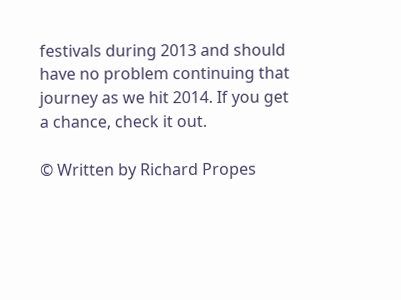festivals during 2013 and should have no problem continuing that journey as we hit 2014. If you get a chance, check it out.

© Written by Richard Propes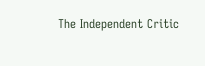The Independent Critic